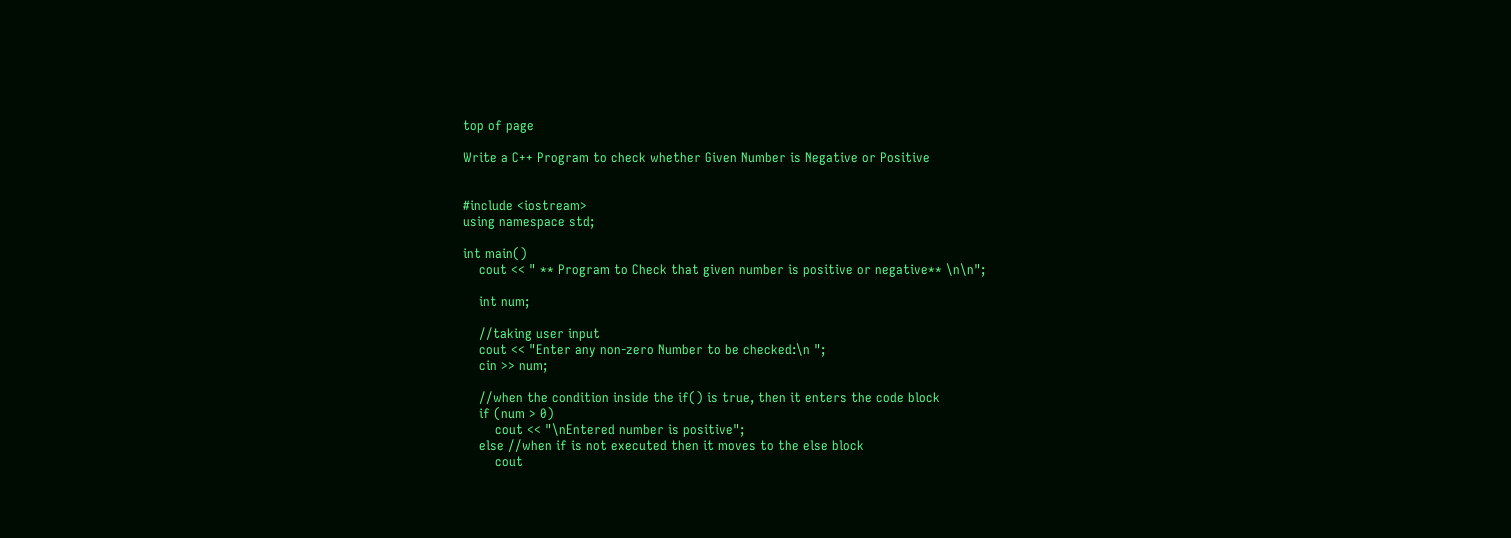top of page

Write a C++ Program to check whether Given Number is Negative or Positive


#include <iostream>
using namespace std;

int main()
    cout << " ** Program to Check that given number is positive or negative** \n\n";

    int num;

    //taking user input
    cout << "Enter any non-zero Number to be checked:\n ";
    cin >> num;

    //when the condition inside the if() is true, then it enters the code block
    if (num > 0)
        cout << "\nEntered number is positive";
    else //when if is not executed then it moves to the else block
        cout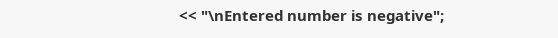<< "\nEntered number is negative";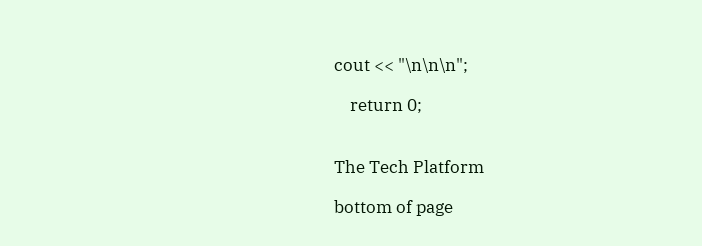cout << "\n\n\n";

    return 0;


The Tech Platform

bottom of page